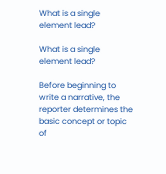What is a single element lead?

What is a single element lead?

Before beginning to write a narrative, the reporter determines the basic concept or topic of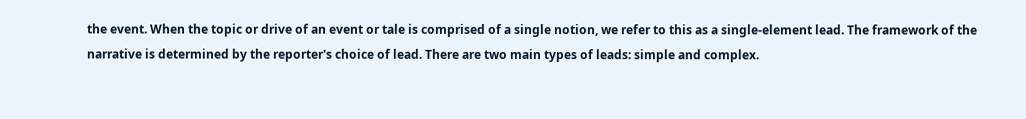the event. When the topic or drive of an event or tale is comprised of a single notion, we refer to this as a single-element lead. The framework of the narrative is determined by the reporter's choice of lead. There are two main types of leads: simple and complex.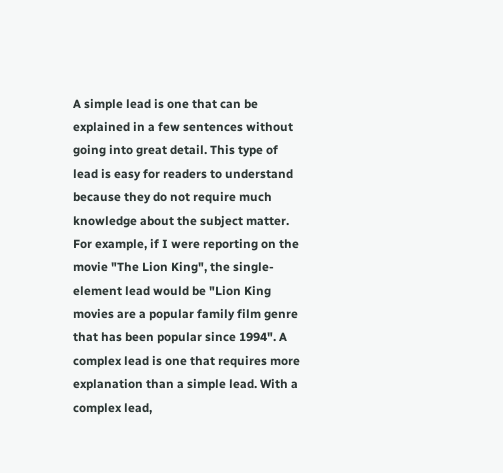A simple lead is one that can be explained in a few sentences without going into great detail. This type of lead is easy for readers to understand because they do not require much knowledge about the subject matter. For example, if I were reporting on the movie "The Lion King", the single-element lead would be "Lion King movies are a popular family film genre that has been popular since 1994". A complex lead is one that requires more explanation than a simple lead. With a complex lead,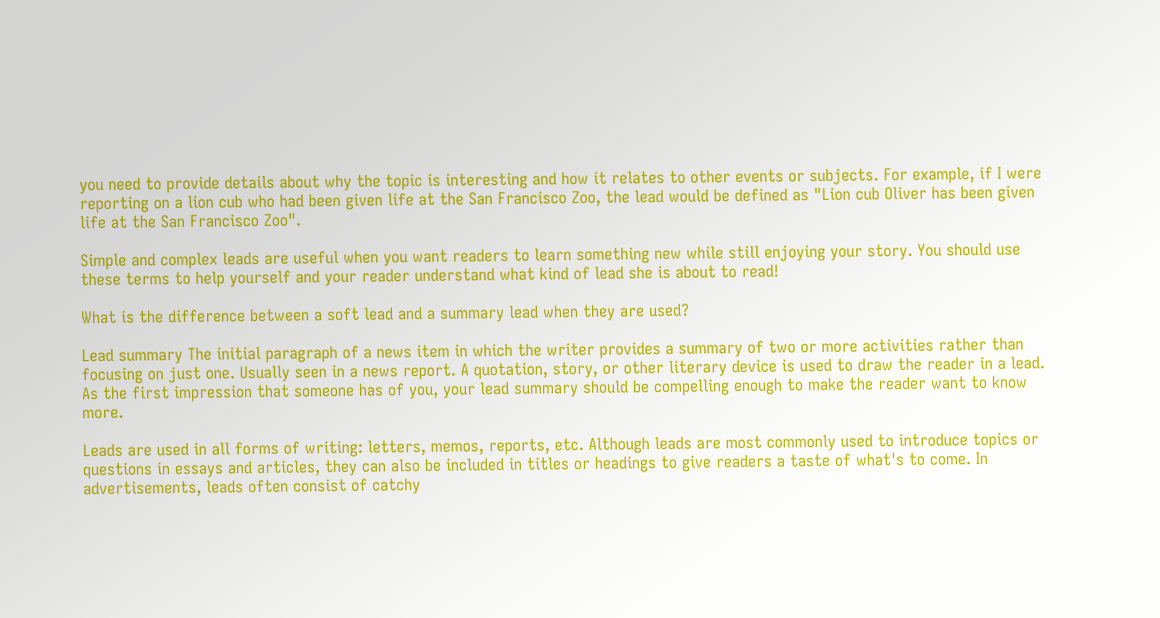you need to provide details about why the topic is interesting and how it relates to other events or subjects. For example, if I were reporting on a lion cub who had been given life at the San Francisco Zoo, the lead would be defined as "Lion cub Oliver has been given life at the San Francisco Zoo".

Simple and complex leads are useful when you want readers to learn something new while still enjoying your story. You should use these terms to help yourself and your reader understand what kind of lead she is about to read!

What is the difference between a soft lead and a summary lead when they are used?

Lead summary The initial paragraph of a news item in which the writer provides a summary of two or more activities rather than focusing on just one. Usually seen in a news report. A quotation, story, or other literary device is used to draw the reader in a lead. As the first impression that someone has of you, your lead summary should be compelling enough to make the reader want to know more.

Leads are used in all forms of writing: letters, memos, reports, etc. Although leads are most commonly used to introduce topics or questions in essays and articles, they can also be included in titles or headings to give readers a taste of what's to come. In advertisements, leads often consist of catchy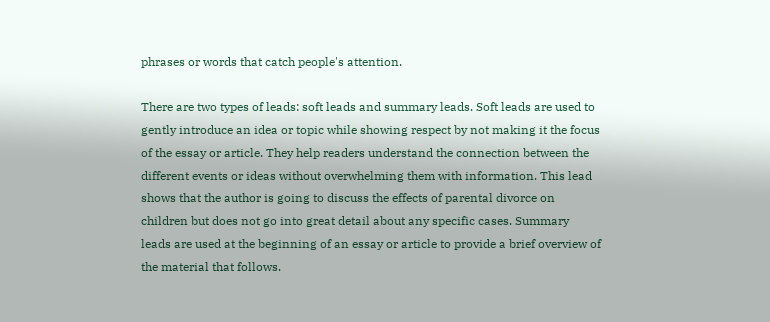phrases or words that catch people's attention.

There are two types of leads: soft leads and summary leads. Soft leads are used to gently introduce an idea or topic while showing respect by not making it the focus of the essay or article. They help readers understand the connection between the different events or ideas without overwhelming them with information. This lead shows that the author is going to discuss the effects of parental divorce on children but does not go into great detail about any specific cases. Summary leads are used at the beginning of an essay or article to provide a brief overview of the material that follows.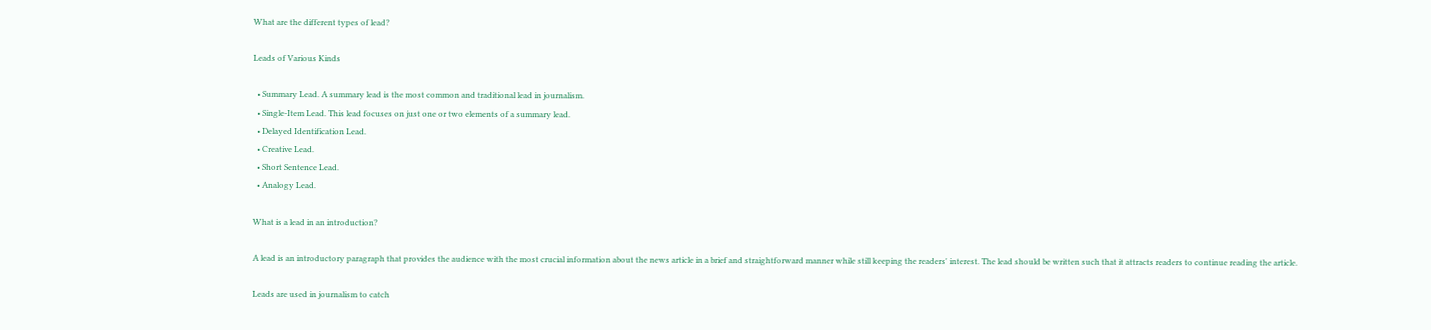What are the different types of lead?

Leads of Various Kinds

  • Summary Lead. A summary lead is the most common and traditional lead in journalism.
  • Single-Item Lead. This lead focuses on just one or two elements of a summary lead.
  • Delayed Identification Lead.
  • Creative Lead.
  • Short Sentence Lead.
  • Analogy Lead.

What is a lead in an introduction?

A lead is an introductory paragraph that provides the audience with the most crucial information about the news article in a brief and straightforward manner while still keeping the readers' interest. The lead should be written such that it attracts readers to continue reading the article.

Leads are used in journalism to catch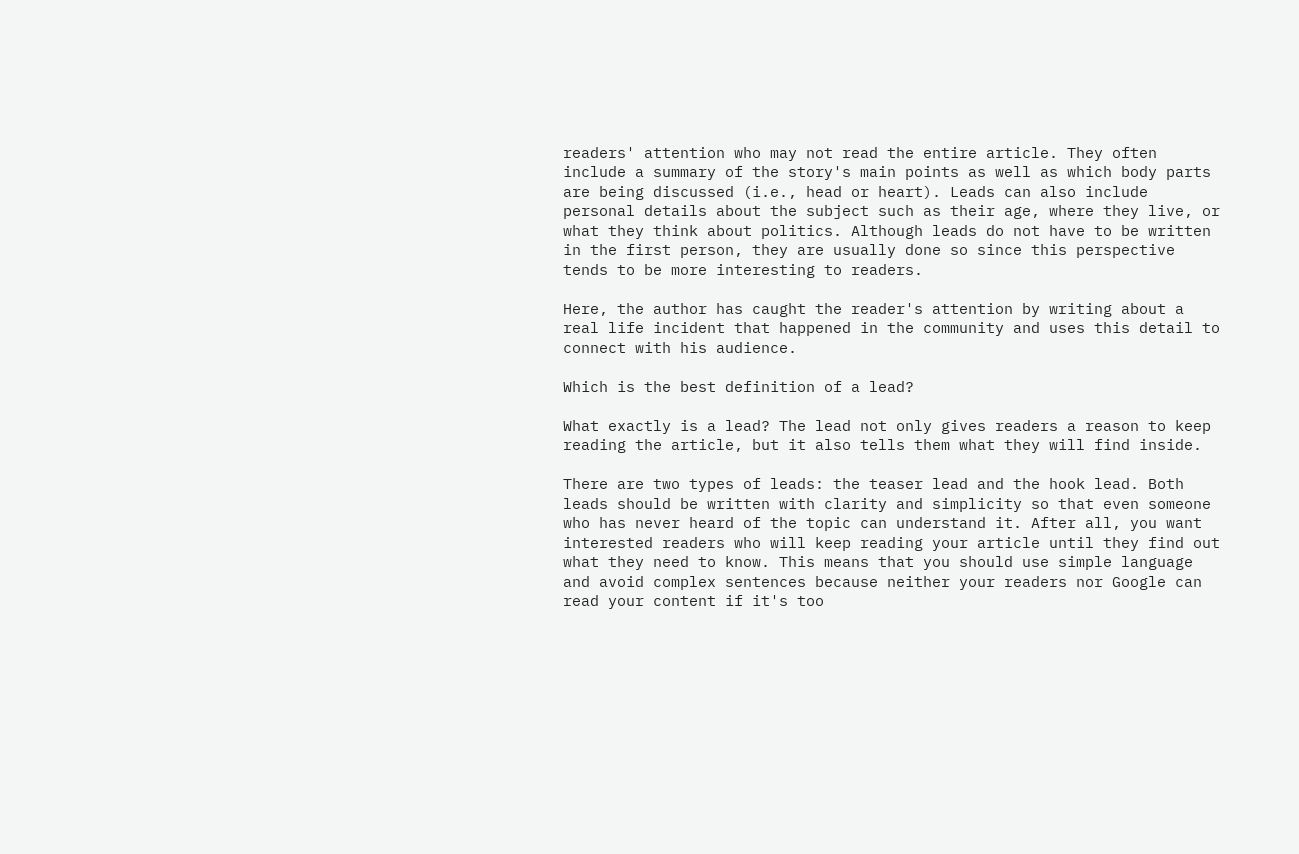readers' attention who may not read the entire article. They often include a summary of the story's main points as well as which body parts are being discussed (i.e., head or heart). Leads can also include personal details about the subject such as their age, where they live, or what they think about politics. Although leads do not have to be written in the first person, they are usually done so since this perspective tends to be more interesting to readers.

Here, the author has caught the reader's attention by writing about a real life incident that happened in the community and uses this detail to connect with his audience.

Which is the best definition of a lead?

What exactly is a lead? The lead not only gives readers a reason to keep reading the article, but it also tells them what they will find inside.

There are two types of leads: the teaser lead and the hook lead. Both leads should be written with clarity and simplicity so that even someone who has never heard of the topic can understand it. After all, you want interested readers who will keep reading your article until they find out what they need to know. This means that you should use simple language and avoid complex sentences because neither your readers nor Google can read your content if it's too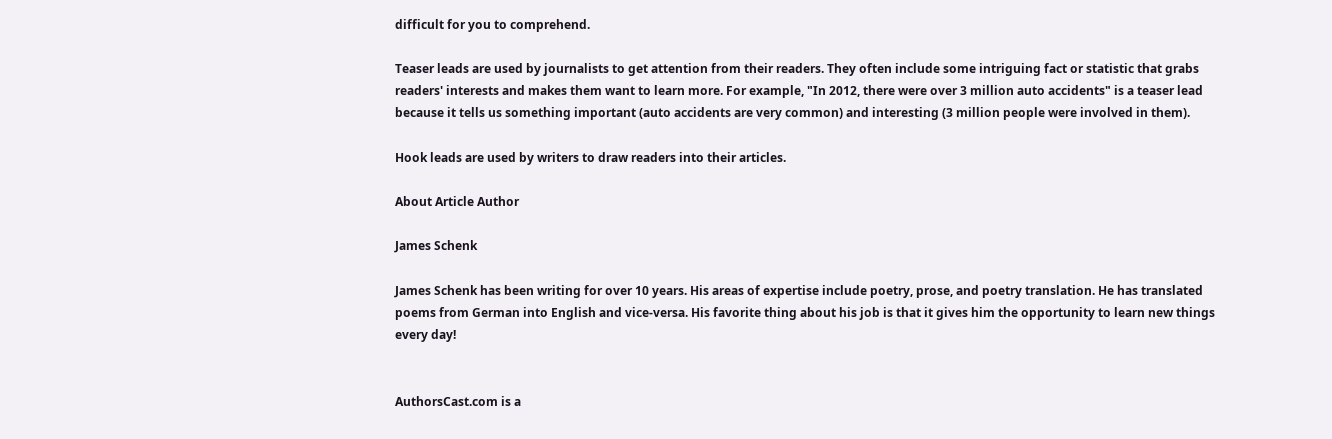difficult for you to comprehend.

Teaser leads are used by journalists to get attention from their readers. They often include some intriguing fact or statistic that grabs readers' interests and makes them want to learn more. For example, "In 2012, there were over 3 million auto accidents" is a teaser lead because it tells us something important (auto accidents are very common) and interesting (3 million people were involved in them).

Hook leads are used by writers to draw readers into their articles.

About Article Author

James Schenk

James Schenk has been writing for over 10 years. His areas of expertise include poetry, prose, and poetry translation. He has translated poems from German into English and vice-versa. His favorite thing about his job is that it gives him the opportunity to learn new things every day!


AuthorsCast.com is a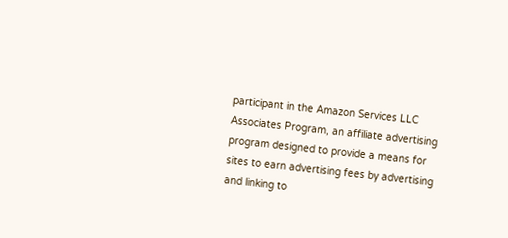participant in the Amazon Services LLC Associates Program, an affiliate advertising program designed to provide a means for sites to earn advertising fees by advertising and linking to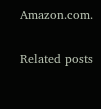Amazon.com.

Related posts